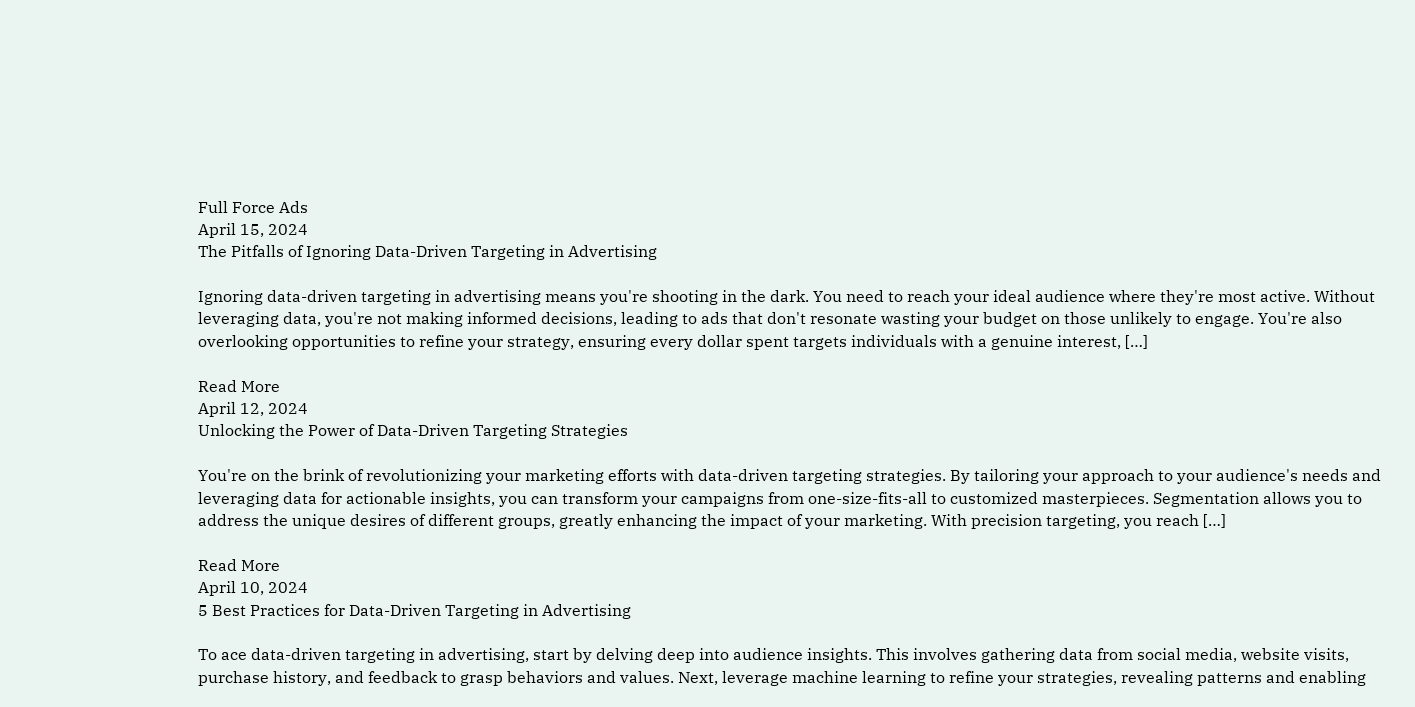Full Force Ads
April 15, 2024
The Pitfalls of Ignoring Data-Driven Targeting in Advertising

Ignoring data-driven targeting in advertising means you're shooting in the dark. You need to reach your ideal audience where they're most active. Without leveraging data, you're not making informed decisions, leading to ads that don't resonate wasting your budget on those unlikely to engage. You're also overlooking opportunities to refine your strategy, ensuring every dollar spent targets individuals with a genuine interest, […]

Read More
April 12, 2024
Unlocking the Power of Data-Driven Targeting Strategies

You're on the brink of revolutionizing your marketing efforts with data-driven targeting strategies. By tailoring your approach to your audience's needs and leveraging data for actionable insights, you can transform your campaigns from one-size-fits-all to customized masterpieces. Segmentation allows you to address the unique desires of different groups, greatly enhancing the impact of your marketing. With precision targeting, you reach […]

Read More
April 10, 2024
5 Best Practices for Data-Driven Targeting in Advertising

To ace data-driven targeting in advertising, start by delving deep into audience insights. This involves gathering data from social media, website visits, purchase history, and feedback to grasp behaviors and values. Next, leverage machine learning to refine your strategies, revealing patterns and enabling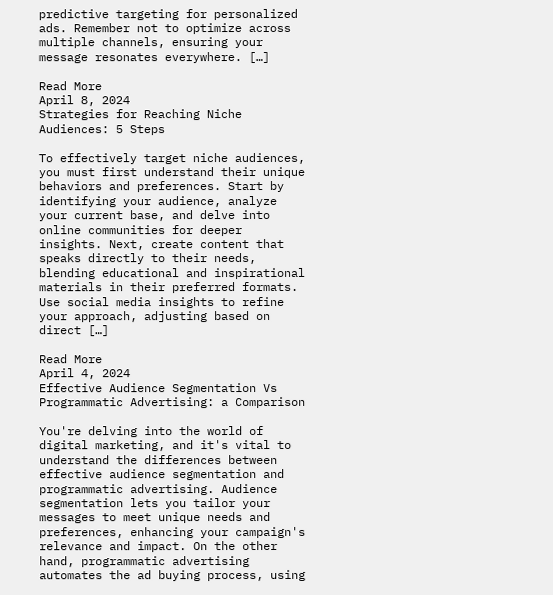predictive targeting for personalized ads. Remember not to optimize across multiple channels, ensuring your message resonates everywhere. […]

Read More
April 8, 2024
Strategies for Reaching Niche Audiences: 5 Steps

To effectively target niche audiences, you must first understand their unique behaviors and preferences. Start by identifying your audience, analyze your current base, and delve into online communities for deeper insights. Next, create content that speaks directly to their needs, blending educational and inspirational materials in their preferred formats. Use social media insights to refine your approach, adjusting based on direct […]

Read More
April 4, 2024
Effective Audience Segmentation Vs Programmatic Advertising: a Comparison

You're delving into the world of digital marketing, and it's vital to understand the differences between effective audience segmentation and programmatic advertising. Audience segmentation lets you tailor your messages to meet unique needs and preferences, enhancing your campaign's relevance and impact. On the other hand, programmatic advertising automates the ad buying process, using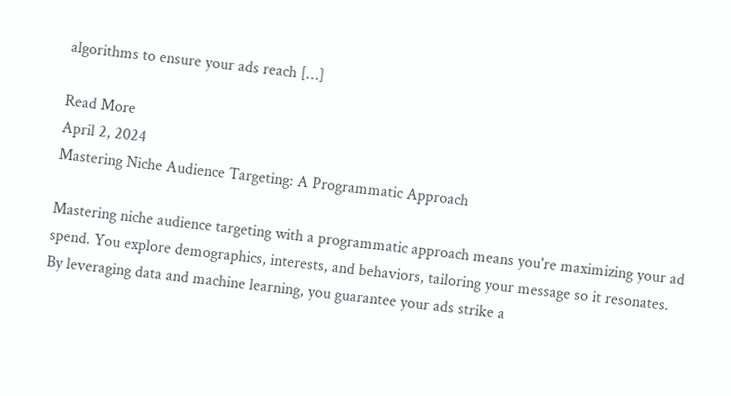algorithms to ensure your ads reach […]

Read More
April 2, 2024
Mastering Niche Audience Targeting: A Programmatic Approach

Mastering niche audience targeting with a programmatic approach means you're maximizing your ad spend. You explore demographics, interests, and behaviors, tailoring your message so it resonates. By leveraging data and machine learning, you guarantee your ads strike a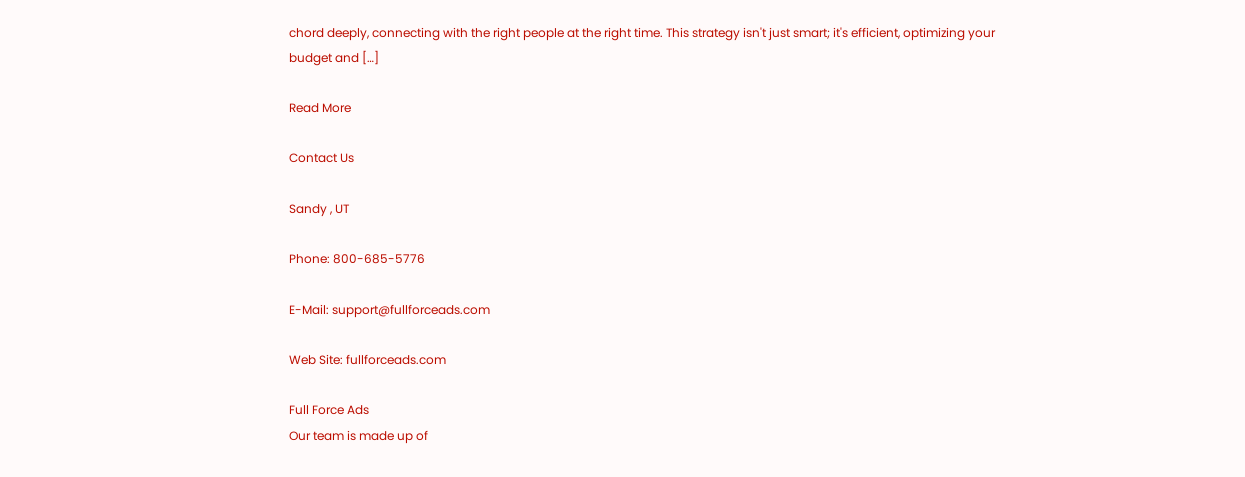chord deeply, connecting with the right people at the right time. This strategy isn't just smart; it's efficient, optimizing your budget and […]

Read More

Contact Us

Sandy , UT

Phone: 800-685-5776

E-Mail: support@fullforceads.com

Web Site: fullforceads.com

Full Force Ads
Our team is made up of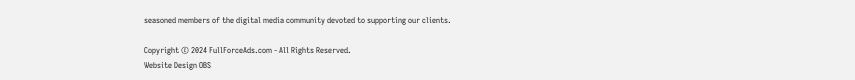seasoned members of the digital media community devoted to supporting our clients.

Copyright © 2024 FullForceAds.com - All Rights Reserved.
Website Design OBS